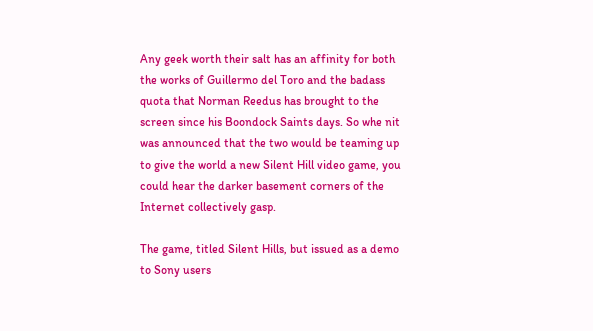Any geek worth their salt has an affinity for both the works of Guillermo del Toro and the badass quota that Norman Reedus has brought to the screen since his Boondock Saints days. So whe nit was announced that the two would be teaming up to give the world a new Silent Hill video game, you could hear the darker basement corners of the Internet collectively gasp.

The game, titled Silent Hills, but issued as a demo to Sony users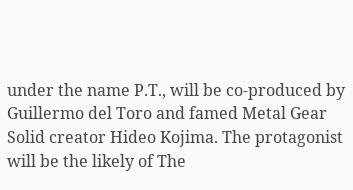under the name P.T., will be co-produced by Guillermo del Toro and famed Metal Gear Solid creator Hideo Kojima. The protagonist will be the likely of The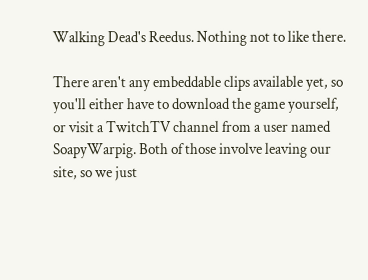Walking Dead's Reedus. Nothing not to like there.

There aren't any embeddable clips available yet, so you'll either have to download the game yourself, or visit a TwitchTV channel from a user named SoapyWarpig. Both of those involve leaving our site, so we just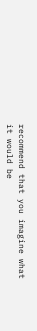recommend that you imagine what it would be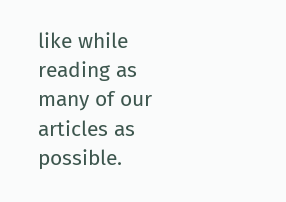like while reading as many of our articles as possible.